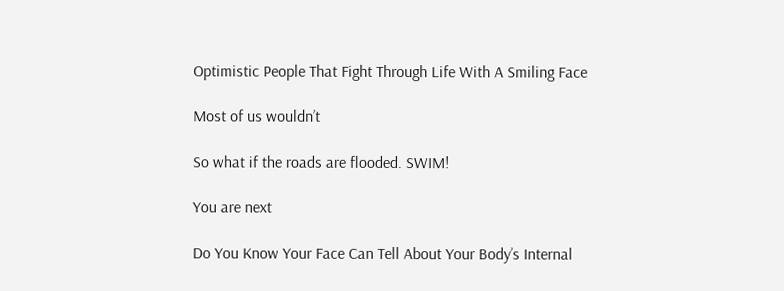Optimistic People That Fight Through Life With A Smiling Face

Most of us wouldn’t

So what if the roads are flooded. SWIM!

You are next

Do You Know Your Face Can Tell About Your Body’s Internal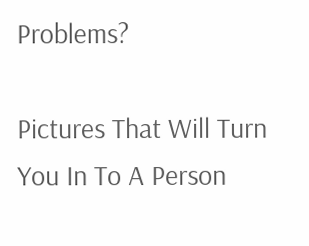Problems?

Pictures That Will Turn You In To A Person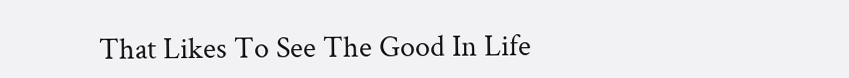That Likes To See The Good In Life